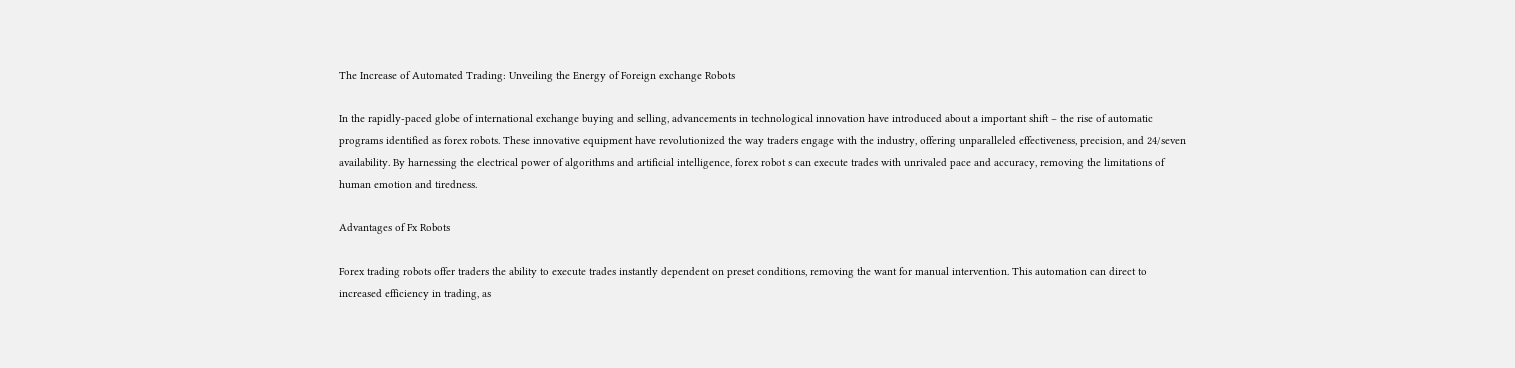The Increase of Automated Trading: Unveiling the Energy of Foreign exchange Robots

In the rapidly-paced globe of international exchange buying and selling, advancements in technological innovation have introduced about a important shift – the rise of automatic programs identified as forex robots. These innovative equipment have revolutionized the way traders engage with the industry, offering unparalleled effectiveness, precision, and 24/seven availability. By harnessing the electrical power of algorithms and artificial intelligence, forex robot s can execute trades with unrivaled pace and accuracy, removing the limitations of human emotion and tiredness.

Advantages of Fx Robots

Forex trading robots offer traders the ability to execute trades instantly dependent on preset conditions, removing the want for manual intervention. This automation can direct to increased efficiency in trading, as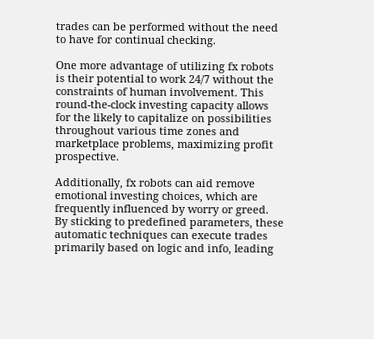trades can be performed without the need to have for continual checking.

One more advantage of utilizing fx robots is their potential to work 24/7 without the constraints of human involvement. This round-the-clock investing capacity allows for the likely to capitalize on possibilities throughout various time zones and marketplace problems, maximizing profit prospective.

Additionally, fx robots can aid remove emotional investing choices, which are frequently influenced by worry or greed. By sticking to predefined parameters, these automatic techniques can execute trades primarily based on logic and info, leading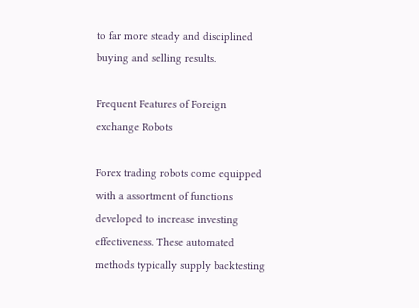to far more steady and disciplined buying and selling results.

Frequent Features of Foreign exchange Robots

Forex trading robots come equipped with a assortment of functions developed to increase investing effectiveness. These automated methods typically supply backtesting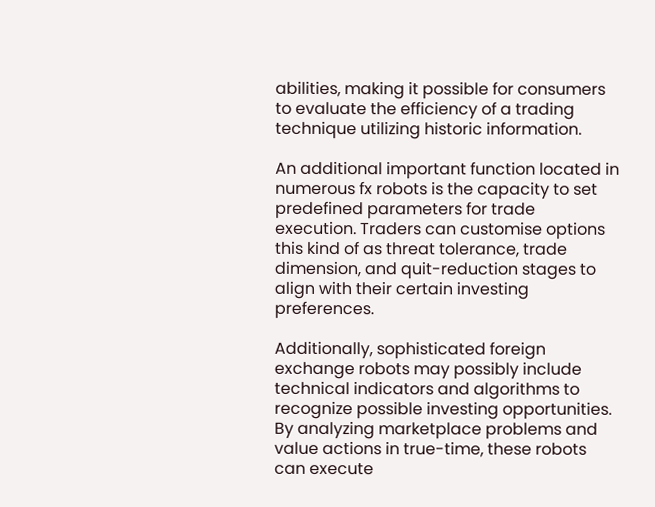abilities, making it possible for consumers to evaluate the efficiency of a trading technique utilizing historic information.

An additional important function located in numerous fx robots is the capacity to set predefined parameters for trade execution. Traders can customise options this kind of as threat tolerance, trade dimension, and quit-reduction stages to align with their certain investing preferences.

Additionally, sophisticated foreign exchange robots may possibly include technical indicators and algorithms to recognize possible investing opportunities. By analyzing marketplace problems and value actions in true-time, these robots can execute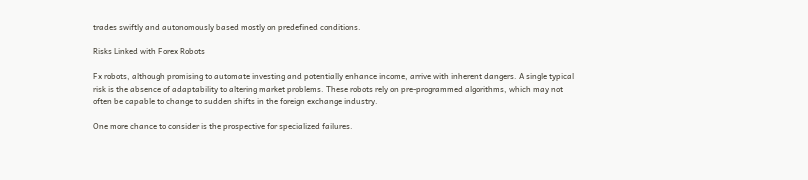trades swiftly and autonomously based mostly on predefined conditions.

Risks Linked with Forex Robots

Fx robots, although promising to automate investing and potentially enhance income, arrive with inherent dangers. A single typical risk is the absence of adaptability to altering market problems. These robots rely on pre-programmed algorithms, which may not often be capable to change to sudden shifts in the foreign exchange industry.

One more chance to consider is the prospective for specialized failures.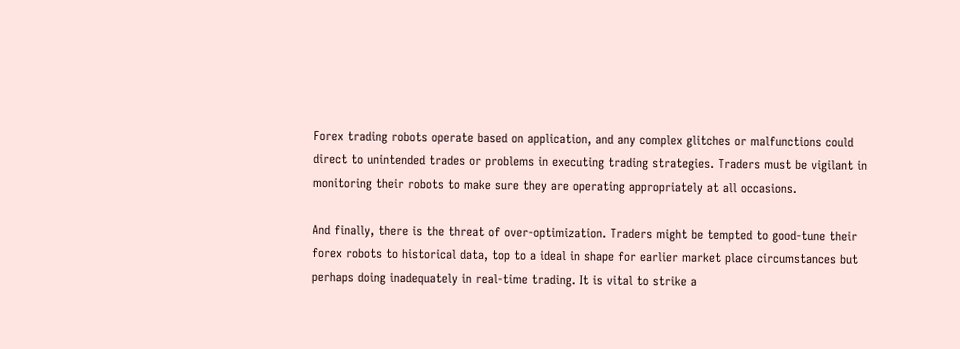Forex trading robots operate based on application, and any complex glitches or malfunctions could direct to unintended trades or problems in executing trading strategies. Traders must be vigilant in monitoring their robots to make sure they are operating appropriately at all occasions.

And finally, there is the threat of over-optimization. Traders might be tempted to good-tune their forex robots to historical data, top to a ideal in shape for earlier market place circumstances but perhaps doing inadequately in real-time trading. It is vital to strike a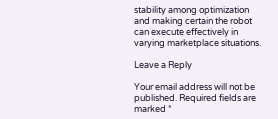stability among optimization and making certain the robot can execute effectively in varying marketplace situations.

Leave a Reply

Your email address will not be published. Required fields are marked *